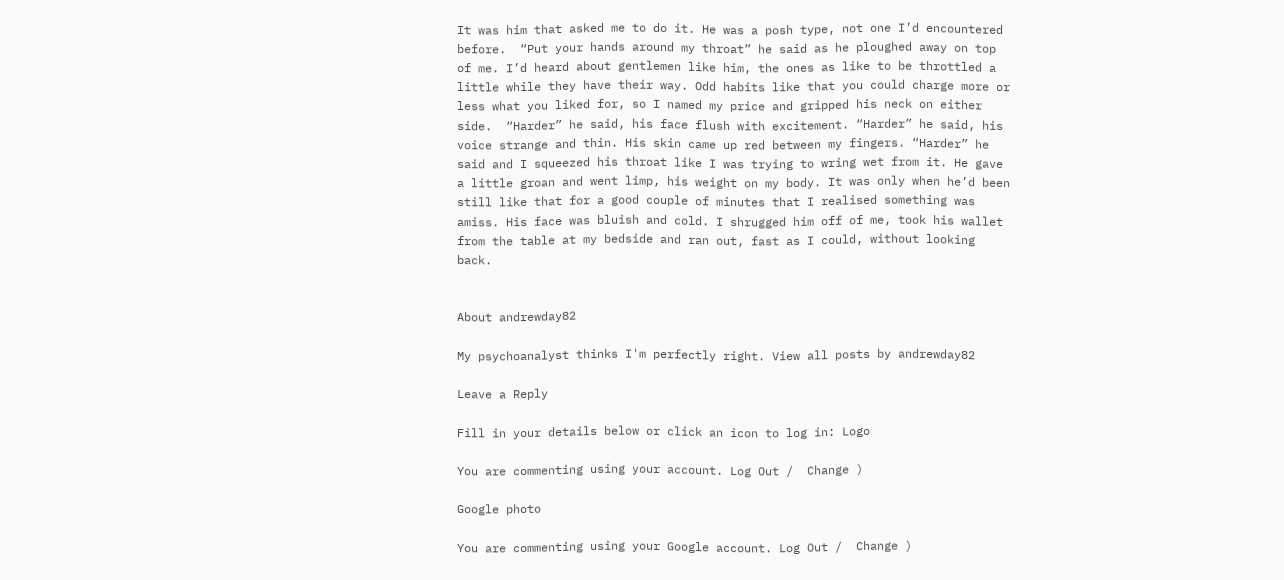It was him that asked me to do it. He was a posh type, not one I’d encountered before.  “Put your hands around my throat” he said as he ploughed away on top of me. I’d heard about gentlemen like him, the ones as like to be throttled a little while they have their way. Odd habits like that you could charge more or less what you liked for, so I named my price and gripped his neck on either side.  “Harder” he said, his face flush with excitement. “Harder” he said, his voice strange and thin. His skin came up red between my fingers. “Harder” he said and I squeezed his throat like I was trying to wring wet from it. He gave a little groan and went limp, his weight on my body. It was only when he’d been still like that for a good couple of minutes that I realised something was amiss. His face was bluish and cold. I shrugged him off of me, took his wallet from the table at my bedside and ran out, fast as I could, without looking back.


About andrewday82

My psychoanalyst thinks I'm perfectly right. View all posts by andrewday82

Leave a Reply

Fill in your details below or click an icon to log in: Logo

You are commenting using your account. Log Out /  Change )

Google photo

You are commenting using your Google account. Log Out /  Change )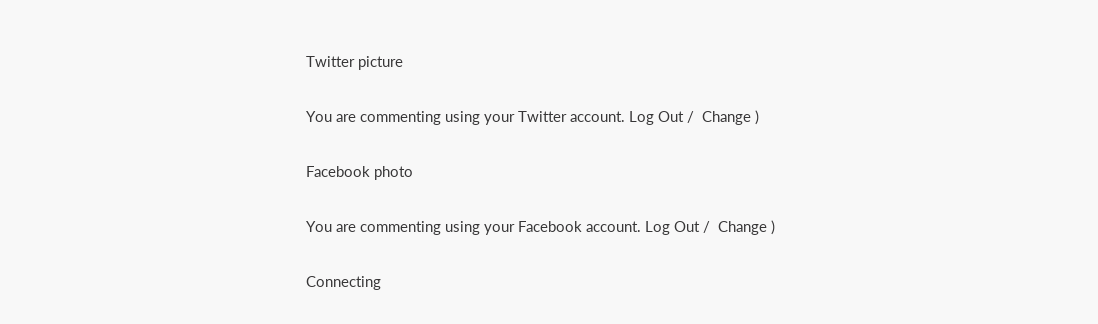Twitter picture

You are commenting using your Twitter account. Log Out /  Change )

Facebook photo

You are commenting using your Facebook account. Log Out /  Change )

Connecting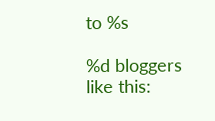to %s

%d bloggers like this: